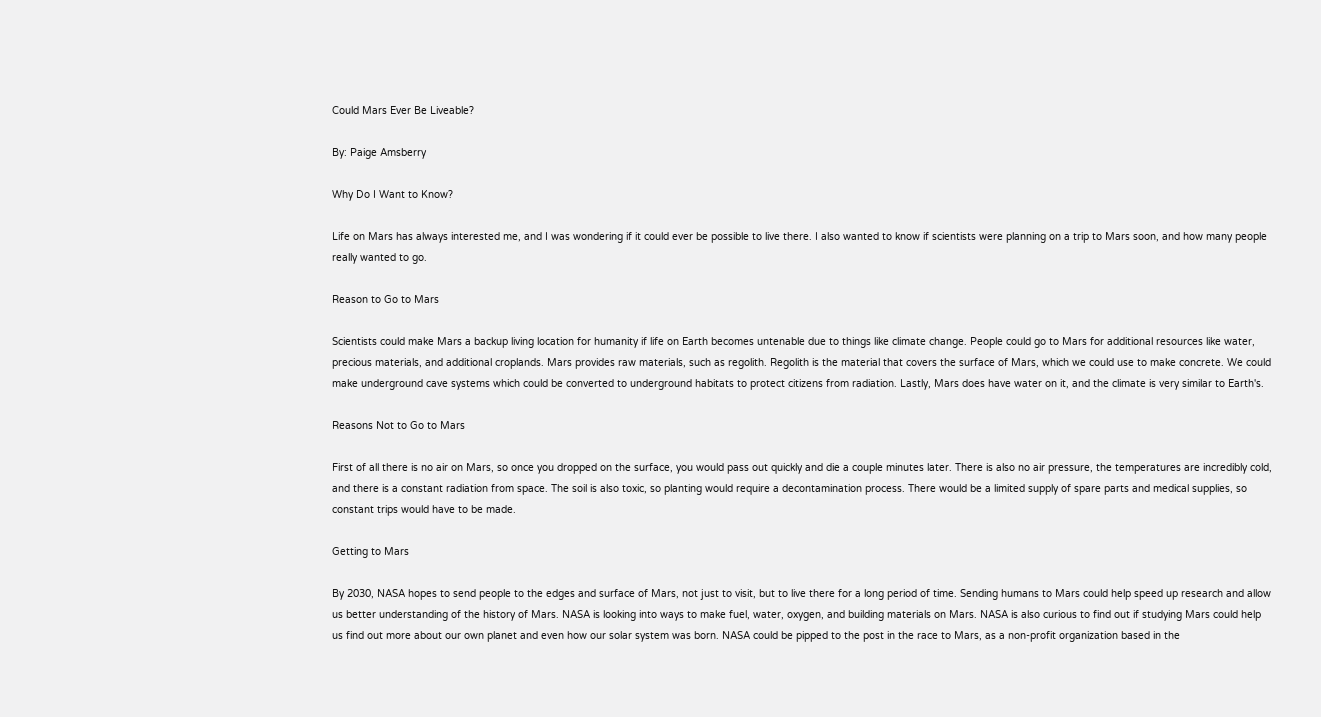Could Mars Ever Be Liveable?

By: Paige Amsberry

Why Do I Want to Know?

Life on Mars has always interested me, and I was wondering if it could ever be possible to live there. I also wanted to know if scientists were planning on a trip to Mars soon, and how many people really wanted to go.

Reason to Go to Mars

Scientists could make Mars a backup living location for humanity if life on Earth becomes untenable due to things like climate change. People could go to Mars for additional resources like water, precious materials, and additional croplands. Mars provides raw materials, such as regolith. Regolith is the material that covers the surface of Mars, which we could use to make concrete. We could make underground cave systems which could be converted to underground habitats to protect citizens from radiation. Lastly, Mars does have water on it, and the climate is very similar to Earth's.

Reasons Not to Go to Mars

First of all there is no air on Mars, so once you dropped on the surface, you would pass out quickly and die a couple minutes later. There is also no air pressure, the temperatures are incredibly cold, and there is a constant radiation from space. The soil is also toxic, so planting would require a decontamination process. There would be a limited supply of spare parts and medical supplies, so constant trips would have to be made.

Getting to Mars

By 2030, NASA hopes to send people to the edges and surface of Mars, not just to visit, but to live there for a long period of time. Sending humans to Mars could help speed up research and allow us better understanding of the history of Mars. NASA is looking into ways to make fuel, water, oxygen, and building materials on Mars. NASA is also curious to find out if studying Mars could help us find out more about our own planet and even how our solar system was born. NASA could be pipped to the post in the race to Mars, as a non-profit organization based in the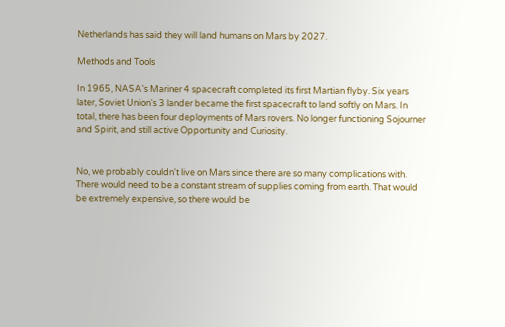Netherlands has said they will land humans on Mars by 2027.

Methods and Tools

In 1965, NASA's Mariner 4 spacecraft completed its first Martian flyby. Six years later, Soviet Union's 3 lander became the first spacecraft to land softly on Mars. In total, there has been four deployments of Mars rovers. No longer functioning Sojourner and Spirit, and still active Opportunity and Curiosity.


No, we probably couldn't live on Mars since there are so many complications with. There would need to be a constant stream of supplies coming from earth. That would be extremely expensive, so there would be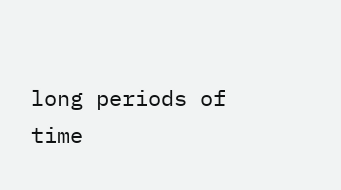long periods of time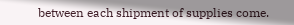between each shipment of supplies come.